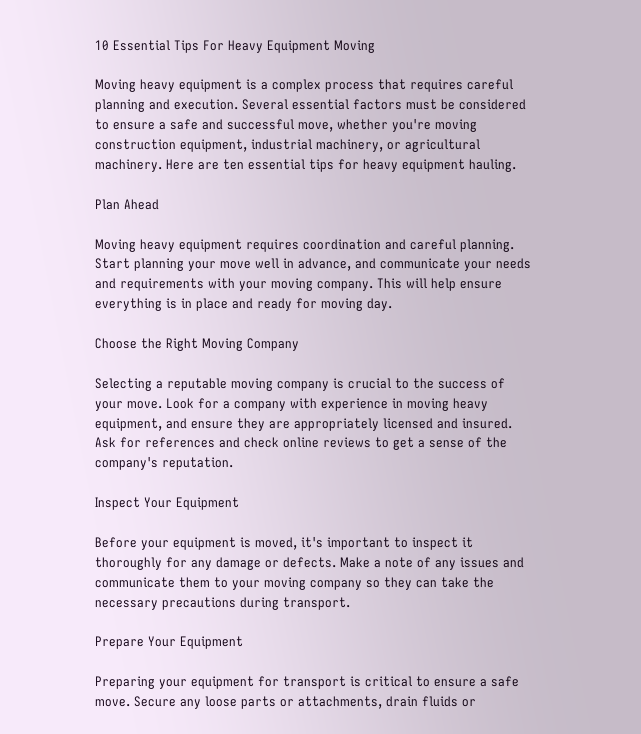10 Essential Tips For Heavy Equipment Moving

Moving heavy equipment is a complex process that requires careful planning and execution. Several essential factors must be considered to ensure a safe and successful move, whether you're moving construction equipment, industrial machinery, or agricultural machinery. Here are ten essential tips for heavy equipment hauling.

Plan Ahead

Moving heavy equipment requires coordination and careful planning. Start planning your move well in advance, and communicate your needs and requirements with your moving company. This will help ensure everything is in place and ready for moving day.

Choose the Right Moving Company

Selecting a reputable moving company is crucial to the success of your move. Look for a company with experience in moving heavy equipment, and ensure they are appropriately licensed and insured. Ask for references and check online reviews to get a sense of the company's reputation.

Inspect Your Equipment

Before your equipment is moved, it's important to inspect it thoroughly for any damage or defects. Make a note of any issues and communicate them to your moving company so they can take the necessary precautions during transport.

Prepare Your Equipment

Preparing your equipment for transport is critical to ensure a safe move. Secure any loose parts or attachments, drain fluids or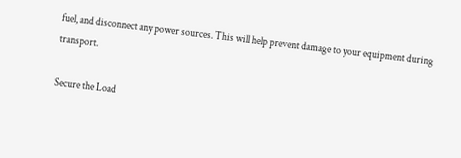fuel, and disconnect any power sources. This will help prevent damage to your equipment during transport.

Secure the Load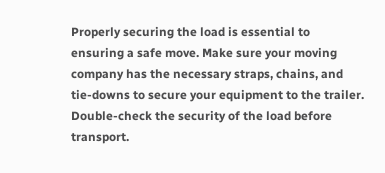Properly securing the load is essential to ensuring a safe move. Make sure your moving company has the necessary straps, chains, and tie-downs to secure your equipment to the trailer. Double-check the security of the load before transport.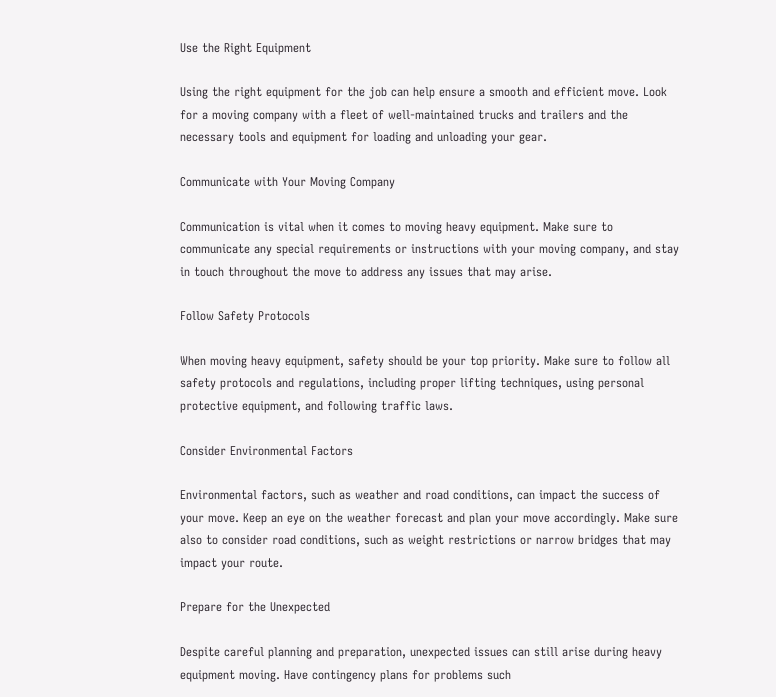Use the Right Equipment

Using the right equipment for the job can help ensure a smooth and efficient move. Look for a moving company with a fleet of well-maintained trucks and trailers and the necessary tools and equipment for loading and unloading your gear.

Communicate with Your Moving Company

Communication is vital when it comes to moving heavy equipment. Make sure to communicate any special requirements or instructions with your moving company, and stay in touch throughout the move to address any issues that may arise.

Follow Safety Protocols

When moving heavy equipment, safety should be your top priority. Make sure to follow all safety protocols and regulations, including proper lifting techniques, using personal protective equipment, and following traffic laws.

Consider Environmental Factors

Environmental factors, such as weather and road conditions, can impact the success of your move. Keep an eye on the weather forecast and plan your move accordingly. Make sure also to consider road conditions, such as weight restrictions or narrow bridges that may impact your route.

Prepare for the Unexpected

Despite careful planning and preparation, unexpected issues can still arise during heavy equipment moving. Have contingency plans for problems such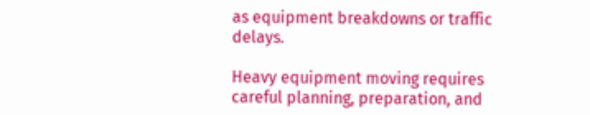as equipment breakdowns or traffic delays.

Heavy equipment moving requires careful planning, preparation, and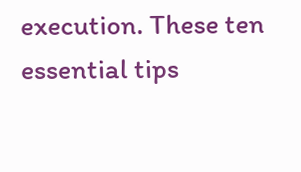execution. These ten essential tips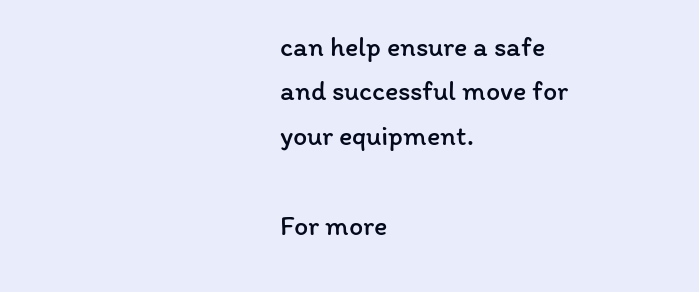can help ensure a safe and successful move for your equipment.

For more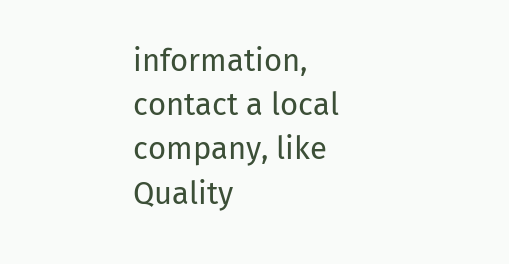information, contact a local company, like Quality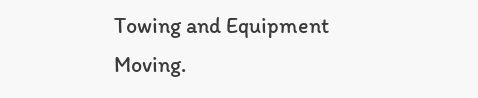Towing and Equipment Moving.